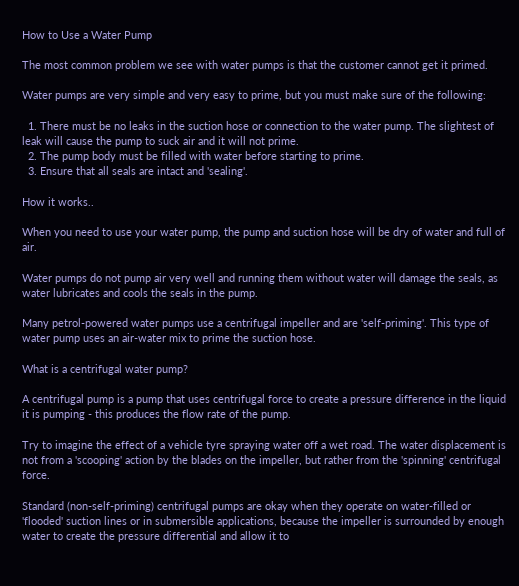How to Use a Water Pump

The most common problem we see with water pumps is that the customer cannot get it primed.

Water pumps are very simple and very easy to prime, but you must make sure of the following:

  1. There must be no leaks in the suction hose or connection to the water pump. The slightest of leak will cause the pump to suck air and it will not prime.
  2. The pump body must be filled with water before starting to prime.
  3. Ensure that all seals are intact and 'sealing'.

How it works..

When you need to use your water pump, the pump and suction hose will be dry of water and full of air.

Water pumps do not pump air very well and running them without water will damage the seals, as water lubricates and cools the seals in the pump.

Many petrol-powered water pumps use a centrifugal impeller and are 'self-priming'. This type of water pump uses an air-water mix to prime the suction hose.

What is a centrifugal water pump?

A centrifugal pump is a pump that uses centrifugal force to create a pressure difference in the liquid it is pumping - this produces the flow rate of the pump.

Try to imagine the effect of a vehicle tyre spraying water off a wet road. The water displacement is not from a 'scooping' action by the blades on the impeller, but rather from the 'spinning' centrifugal force.

Standard (non-self-priming) centrifugal pumps are okay when they operate on water-filled or 'flooded' suction lines or in submersible applications, because the impeller is surrounded by enough water to create the pressure differential and allow it to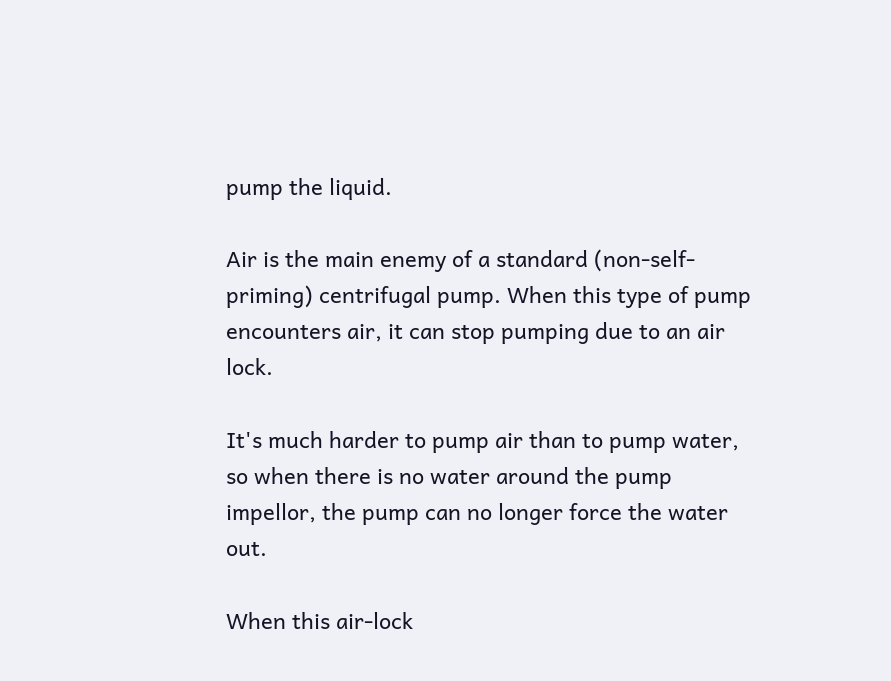pump the liquid.

Air is the main enemy of a standard (non-self-priming) centrifugal pump. When this type of pump encounters air, it can stop pumping due to an air lock.

It's much harder to pump air than to pump water, so when there is no water around the pump impellor, the pump can no longer force the water out.

When this air-lock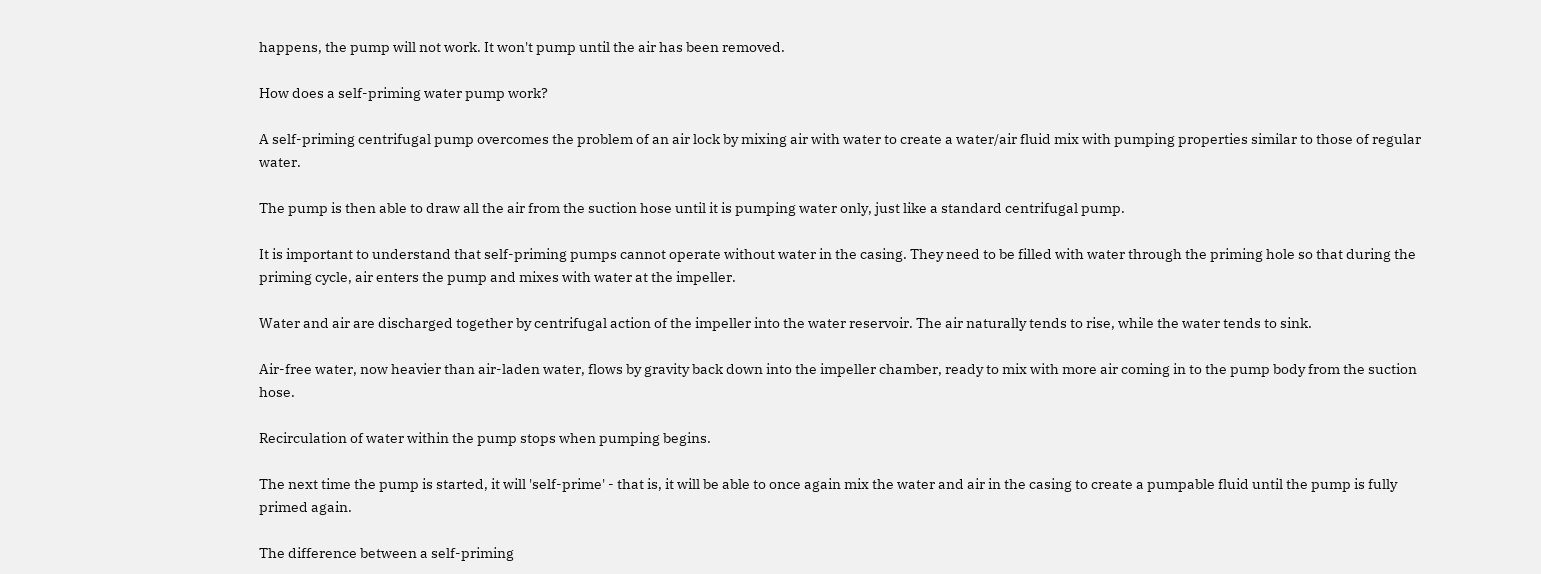happens, the pump will not work. It won't pump until the air has been removed.

How does a self-priming water pump work?

A self-priming centrifugal pump overcomes the problem of an air lock by mixing air with water to create a water/air fluid mix with pumping properties similar to those of regular water.

The pump is then able to draw all the air from the suction hose until it is pumping water only, just like a standard centrifugal pump.

It is important to understand that self-priming pumps cannot operate without water in the casing. They need to be filled with water through the priming hole so that during the priming cycle, air enters the pump and mixes with water at the impeller.

Water and air are discharged together by centrifugal action of the impeller into the water reservoir. The air naturally tends to rise, while the water tends to sink.

Air-free water, now heavier than air-laden water, flows by gravity back down into the impeller chamber, ready to mix with more air coming in to the pump body from the suction hose.

Recirculation of water within the pump stops when pumping begins.

The next time the pump is started, it will 'self-prime' - that is, it will be able to once again mix the water and air in the casing to create a pumpable fluid until the pump is fully primed again.

The difference between a self-priming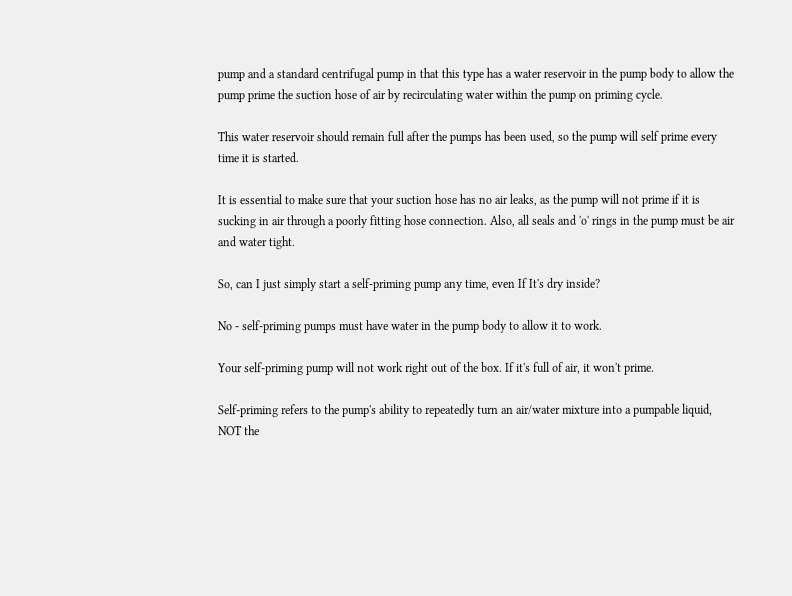pump and a standard centrifugal pump in that this type has a water reservoir in the pump body to allow the pump prime the suction hose of air by recirculating water within the pump on priming cycle.

This water reservoir should remain full after the pumps has been used, so the pump will self prime every time it is started.

It is essential to make sure that your suction hose has no air leaks, as the pump will not prime if it is sucking in air through a poorly fitting hose connection. Also, all seals and 'o' rings in the pump must be air and water tight.

So, can I just simply start a self-priming pump any time, even If It's dry inside?

No - self-priming pumps must have water in the pump body to allow it to work.

Your self-priming pump will not work right out of the box. If it's full of air, it won't prime.

Self-priming refers to the pump's ability to repeatedly turn an air/water mixture into a pumpable liquid, NOT the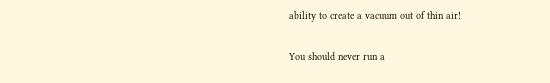ability to create a vacuum out of thin air!

You should never run a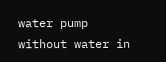water pump without water in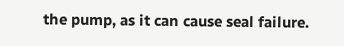the pump, as it can cause seal failure.